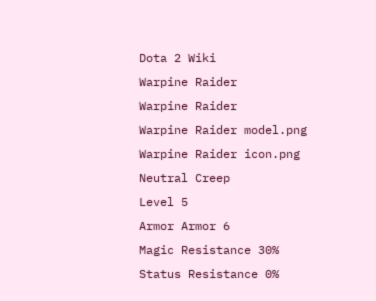Dota 2 Wiki
Warpine Raider
Warpine Raider
Warpine Raider model.png
Warpine Raider icon.png
Neutral Creep
Level 5
Armor Armor 6
Magic Resistance 30%
Status Resistance 0%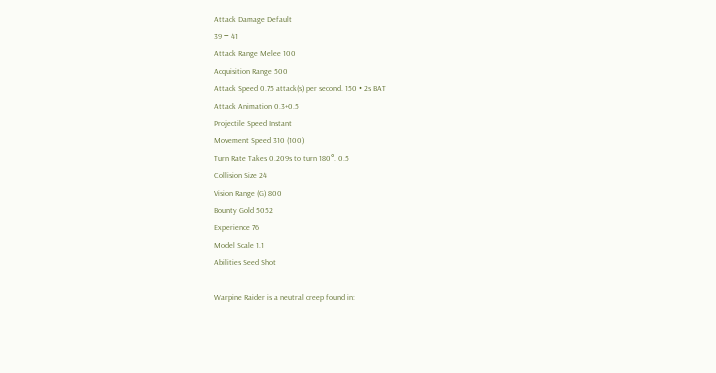Attack Damage Default
39 ‒ 41
Attack Range Melee 100
Acquisition Range 500
Attack Speed 0.75 attack(s) per second. 150 • 2s BAT
Attack Animation 0.3+0.5
Projectile Speed Instant
Movement Speed 310 (100)
Turn Rate Takes 0.209s to turn 180°. 0.5
Collision Size 24
Vision Range (G) 800
Bounty Gold 5052
Experience 76
Model Scale 1.1
Abilities Seed Shot

Warpine Raider is a neutral creep found in: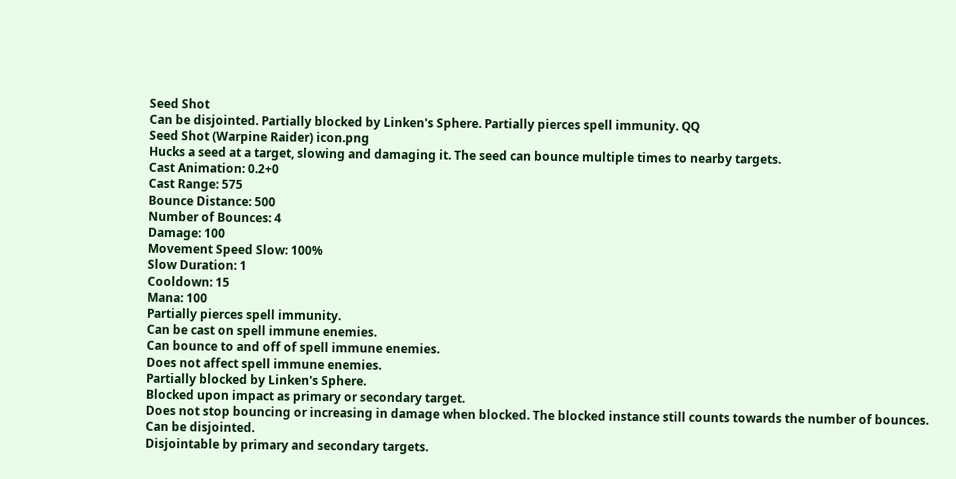Seed Shot
Can be disjointed. Partially blocked by Linken's Sphere. Partially pierces spell immunity. QQ
Seed Shot (Warpine Raider) icon.png
Hucks a seed at a target, slowing and damaging it. The seed can bounce multiple times to nearby targets.
Cast Animation: 0.2+0
Cast Range: 575
Bounce Distance: 500
Number of Bounces: 4
Damage: 100
Movement Speed Slow: 100%
Slow Duration: 1
Cooldown: 15
Mana: 100
Partially pierces spell immunity.
Can be cast on spell immune enemies.
Can bounce to and off of spell immune enemies.
Does not affect spell immune enemies.
Partially blocked by Linken's Sphere.
Blocked upon impact as primary or secondary target.
Does not stop bouncing or increasing in damage when blocked. The blocked instance still counts towards the number of bounces.
Can be disjointed.
Disjointable by primary and secondary targets.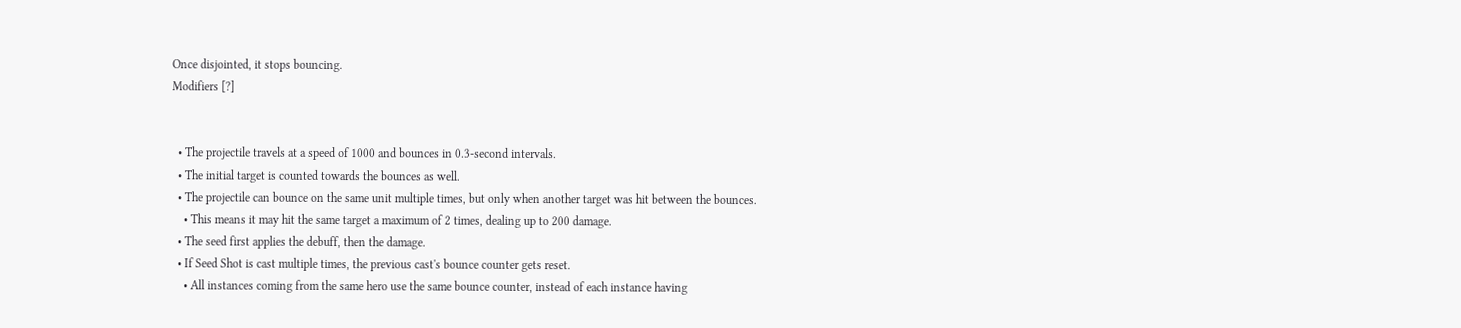Once disjointed, it stops bouncing.
Modifiers [?]


  • The projectile travels at a speed of 1000 and bounces in 0.3-second intervals.
  • The initial target is counted towards the bounces as well.
  • The projectile can bounce on the same unit multiple times, but only when another target was hit between the bounces.
    • This means it may hit the same target a maximum of 2 times, dealing up to 200 damage.
  • The seed first applies the debuff, then the damage.
  • If Seed Shot is cast multiple times, the previous cast's bounce counter gets reset.
    • All instances coming from the same hero use the same bounce counter, instead of each instance having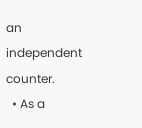an independent counter.
  • As a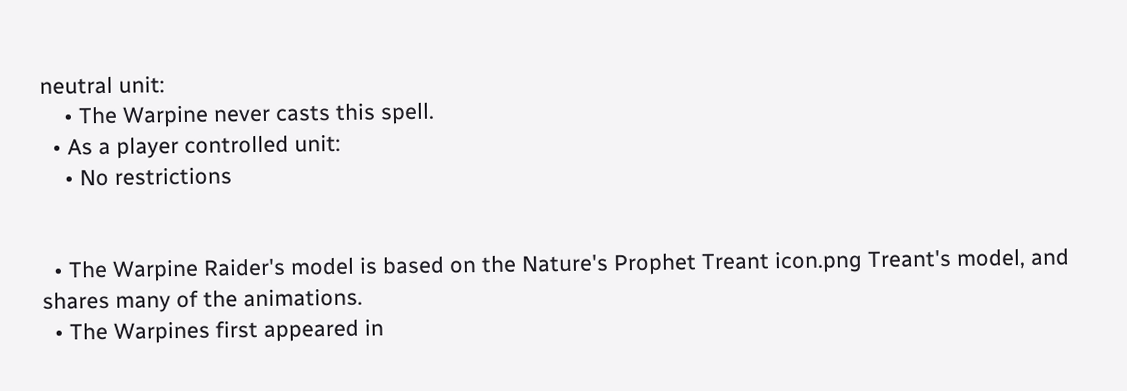neutral unit:
    • The Warpine never casts this spell.
  • As a player controlled unit:
    • No restrictions


  • The Warpine Raider's model is based on the Nature's Prophet Treant icon.png Treant's model, and shares many of the animations.
  • The Warpines first appeared in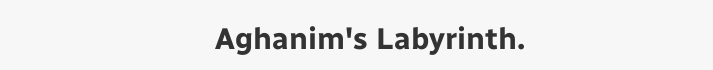Aghanim's Labyrinth.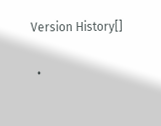Version History[]

  •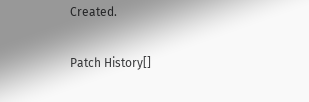Created.

Patch History[]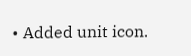• Added unit icon.